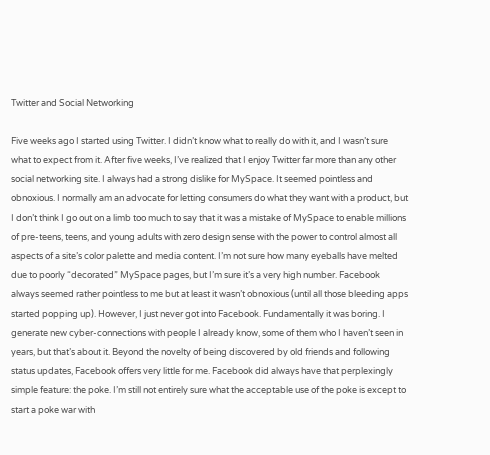Twitter and Social Networking

Five weeks ago I started using Twitter. I didn’t know what to really do with it, and I wasn’t sure what to expect from it. After five weeks, I’ve realized that I enjoy Twitter far more than any other social networking site. I always had a strong dislike for MySpace. It seemed pointless and obnoxious. I normally am an advocate for letting consumers do what they want with a product, but I don’t think I go out on a limb too much to say that it was a mistake of MySpace to enable millions of pre-teens, teens, and young adults with zero design sense with the power to control almost all aspects of a site’s color palette and media content. I’m not sure how many eyeballs have melted due to poorly “decorated” MySpace pages, but I’m sure it’s a very high number. Facebook always seemed rather pointless to me but at least it wasn’t obnoxious (until all those bleeding apps started popping up). However, I just never got into Facebook. Fundamentally it was boring. I generate new cyber-connections with people I already know, some of them who I haven’t seen in years, but that’s about it. Beyond the novelty of being discovered by old friends and following status updates, Facebook offers very little for me. Facebook did always have that perplexingly simple feature: the poke. I’m still not entirely sure what the acceptable use of the poke is except to start a poke war with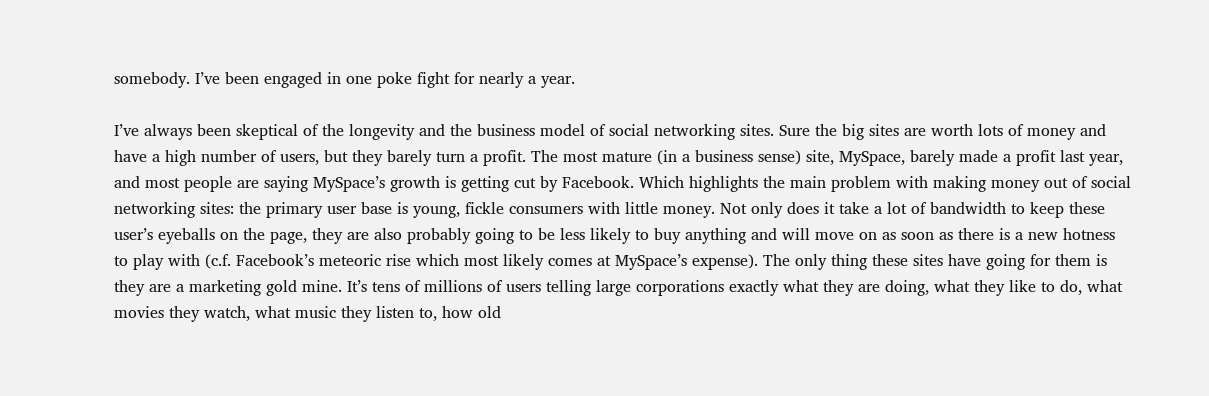somebody. I’ve been engaged in one poke fight for nearly a year.

I’ve always been skeptical of the longevity and the business model of social networking sites. Sure the big sites are worth lots of money and have a high number of users, but they barely turn a profit. The most mature (in a business sense) site, MySpace, barely made a profit last year, and most people are saying MySpace’s growth is getting cut by Facebook. Which highlights the main problem with making money out of social networking sites: the primary user base is young, fickle consumers with little money. Not only does it take a lot of bandwidth to keep these user’s eyeballs on the page, they are also probably going to be less likely to buy anything and will move on as soon as there is a new hotness to play with (c.f. Facebook’s meteoric rise which most likely comes at MySpace’s expense). The only thing these sites have going for them is they are a marketing gold mine. It’s tens of millions of users telling large corporations exactly what they are doing, what they like to do, what movies they watch, what music they listen to, how old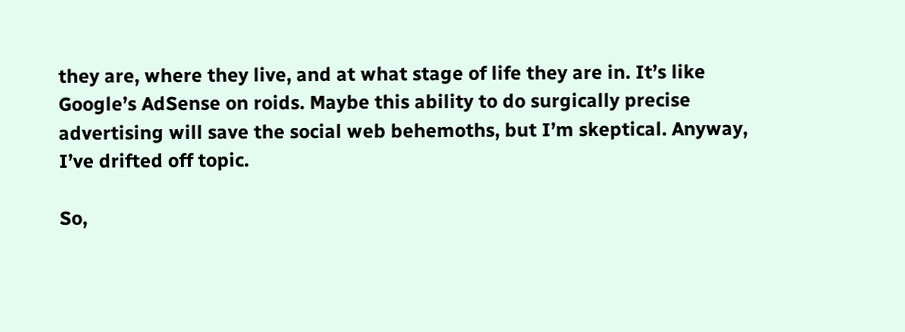they are, where they live, and at what stage of life they are in. It’s like Google’s AdSense on roids. Maybe this ability to do surgically precise advertising will save the social web behemoths, but I’m skeptical. Anyway, I’ve drifted off topic.

So,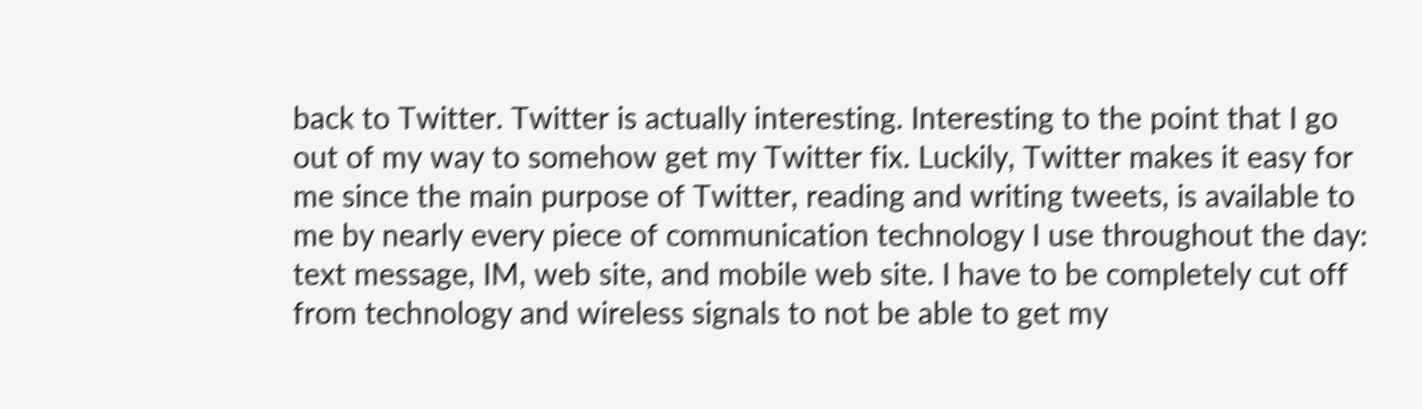back to Twitter. Twitter is actually interesting. Interesting to the point that I go out of my way to somehow get my Twitter fix. Luckily, Twitter makes it easy for me since the main purpose of Twitter, reading and writing tweets, is available to me by nearly every piece of communication technology I use throughout the day: text message, IM, web site, and mobile web site. I have to be completely cut off from technology and wireless signals to not be able to get my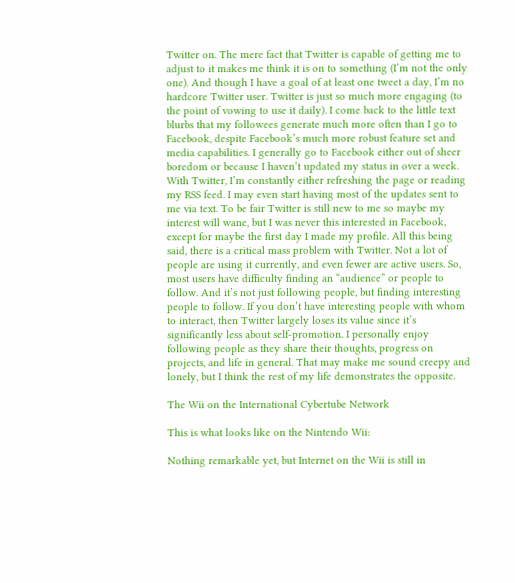Twitter on. The mere fact that Twitter is capable of getting me to adjust to it makes me think it is on to something (I’m not the only one). And though I have a goal of at least one tweet a day, I’m no hardcore Twitter user. Twitter is just so much more engaging (to the point of vowing to use it daily). I come back to the little text blurbs that my followees generate much more often than I go to Facebook, despite Facebook’s much more robust feature set and media capabilities. I generally go to Facebook either out of sheer boredom or because I haven’t updated my status in over a week. With Twitter, I’m constantly either refreshing the page or reading my RSS feed. I may even start having most of the updates sent to me via text. To be fair Twitter is still new to me so maybe my interest will wane, but I was never this interested in Facebook, except for maybe the first day I made my profile. All this being said, there is a critical mass problem with Twitter. Not a lot of people are using it currently, and even fewer are active users. So, most users have difficulty finding an “audience” or people to follow. And it’s not just following people, but finding interesting people to follow. If you don’t have interesting people with whom to interact, then Twitter largely loses its value since it’s significantly less about self-promotion. I personally enjoy following people as they share their thoughts, progress on projects, and life in general. That may make me sound creepy and lonely, but I think the rest of my life demonstrates the opposite.

The Wii on the International Cybertube Network

This is what looks like on the Nintendo Wii:

Nothing remarkable yet, but Internet on the Wii is still in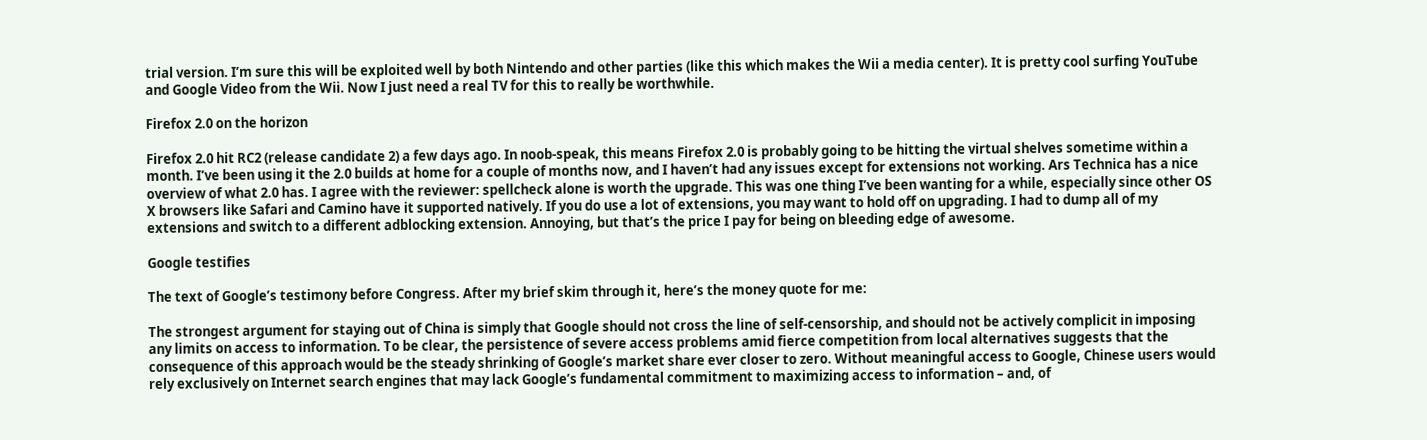trial version. I’m sure this will be exploited well by both Nintendo and other parties (like this which makes the Wii a media center). It is pretty cool surfing YouTube and Google Video from the Wii. Now I just need a real TV for this to really be worthwhile.

Firefox 2.0 on the horizon

Firefox 2.0 hit RC2 (release candidate 2) a few days ago. In noob-speak, this means Firefox 2.0 is probably going to be hitting the virtual shelves sometime within a month. I’ve been using it the 2.0 builds at home for a couple of months now, and I haven’t had any issues except for extensions not working. Ars Technica has a nice overview of what 2.0 has. I agree with the reviewer: spellcheck alone is worth the upgrade. This was one thing I’ve been wanting for a while, especially since other OS X browsers like Safari and Camino have it supported natively. If you do use a lot of extensions, you may want to hold off on upgrading. I had to dump all of my extensions and switch to a different adblocking extension. Annoying, but that’s the price I pay for being on bleeding edge of awesome.

Google testifies

The text of Google’s testimony before Congress. After my brief skim through it, here’s the money quote for me:

The strongest argument for staying out of China is simply that Google should not cross the line of self-censorship, and should not be actively complicit in imposing any limits on access to information. To be clear, the persistence of severe access problems amid fierce competition from local alternatives suggests that the consequence of this approach would be the steady shrinking of Google’s market share ever closer to zero. Without meaningful access to Google, Chinese users would rely exclusively on Internet search engines that may lack Google’s fundamental commitment to maximizing access to information – and, of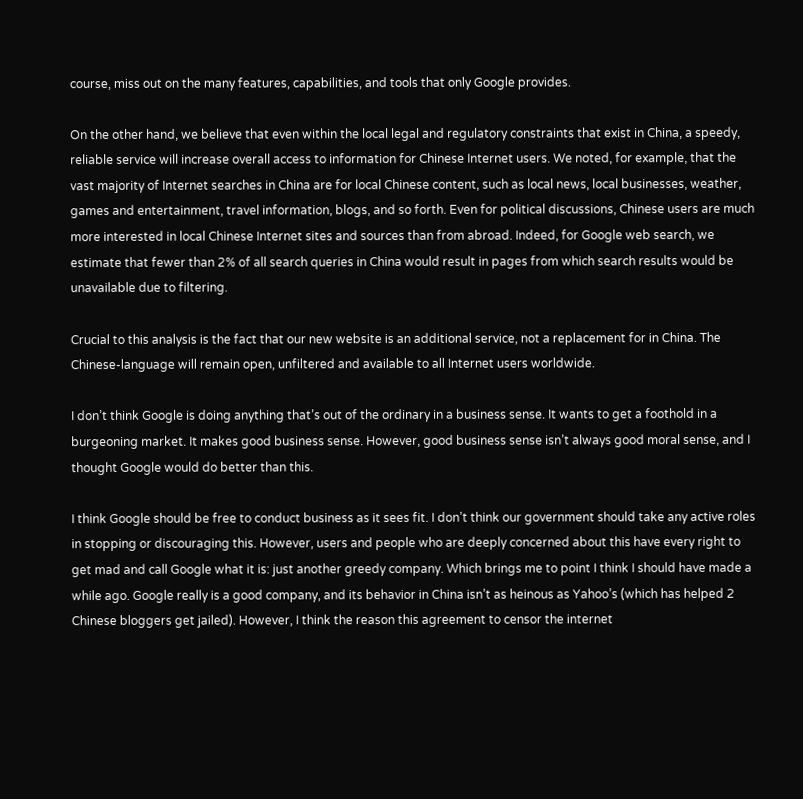course, miss out on the many features, capabilities, and tools that only Google provides.

On the other hand, we believe that even within the local legal and regulatory constraints that exist in China, a speedy, reliable service will increase overall access to information for Chinese Internet users. We noted, for example, that the vast majority of Internet searches in China are for local Chinese content, such as local news, local businesses, weather, games and entertainment, travel information, blogs, and so forth. Even for political discussions, Chinese users are much more interested in local Chinese Internet sites and sources than from abroad. Indeed, for Google web search, we estimate that fewer than 2% of all search queries in China would result in pages from which search results would be unavailable due to filtering.

Crucial to this analysis is the fact that our new website is an additional service, not a replacement for in China. The Chinese-language will remain open, unfiltered and available to all Internet users worldwide.

I don’t think Google is doing anything that’s out of the ordinary in a business sense. It wants to get a foothold in a burgeoning market. It makes good business sense. However, good business sense isn’t always good moral sense, and I thought Google would do better than this.

I think Google should be free to conduct business as it sees fit. I don’t think our government should take any active roles in stopping or discouraging this. However, users and people who are deeply concerned about this have every right to get mad and call Google what it is: just another greedy company. Which brings me to point I think I should have made a while ago. Google really is a good company, and its behavior in China isn’t as heinous as Yahoo’s (which has helped 2 Chinese bloggers get jailed). However, I think the reason this agreement to censor the internet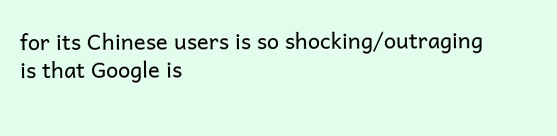for its Chinese users is so shocking/outraging is that Google is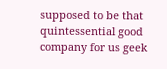supposed to be that quintessential good company for us geek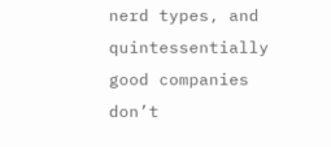nerd types, and quintessentially good companies don’t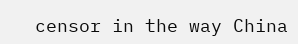censor in the way China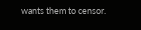wants them to censor.